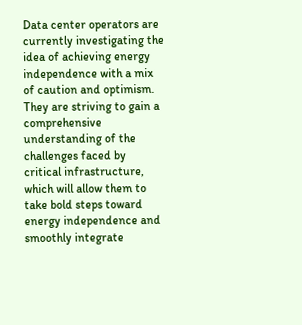Data center operators are currently investigating the idea of achieving energy independence with a mix of caution and optimism. They are striving to gain a comprehensive understanding of the challenges faced by critical infrastructure, which will allow them to take bold steps toward energy independence and smoothly integrate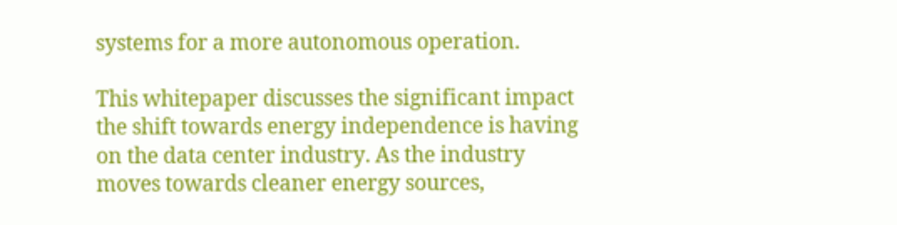systems for a more autonomous operation.

This whitepaper discusses the significant impact the shift towards energy independence is having on the data center industry. As the industry moves towards cleaner energy sources,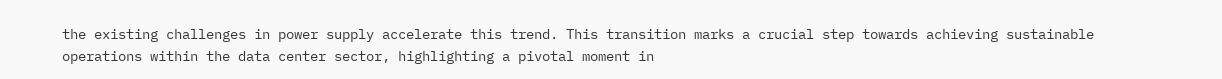the existing challenges in power supply accelerate this trend. This transition marks a crucial step towards achieving sustainable operations within the data center sector, highlighting a pivotal moment in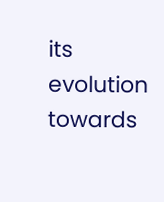its evolution towards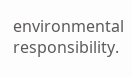environmental responsibility.